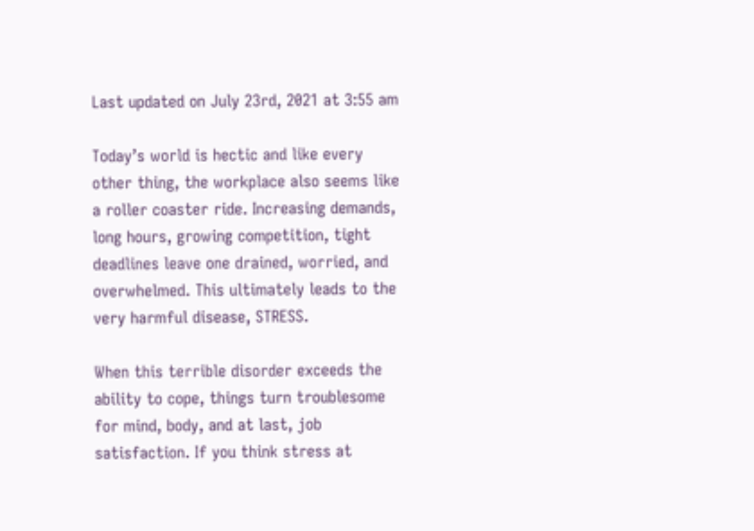Last updated on July 23rd, 2021 at 3:55 am

Today’s world is hectic and like every other thing, the workplace also seems like a roller coaster ride. Increasing demands, long hours, growing competition, tight deadlines leave one drained, worried, and overwhelmed. This ultimately leads to the very harmful disease, STRESS.

When this terrible disorder exceeds the ability to cope, things turn troublesome for mind, body, and at last, job satisfaction. If you think stress at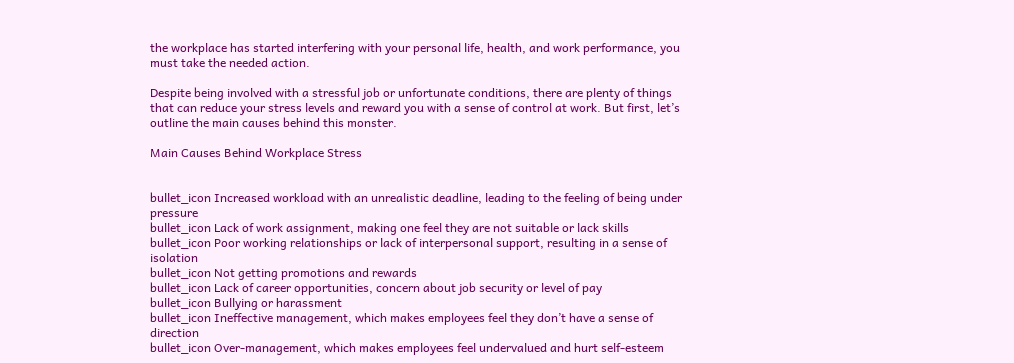the workplace has started interfering with your personal life, health, and work performance, you must take the needed action.

Despite being involved with a stressful job or unfortunate conditions, there are plenty of things that can reduce your stress levels and reward you with a sense of control at work. But first, let’s outline the main causes behind this monster.

Main Causes Behind Workplace Stress


bullet_icon Increased workload with an unrealistic deadline, leading to the feeling of being under pressure
bullet_icon Lack of work assignment, making one feel they are not suitable or lack skills
bullet_icon Poor working relationships or lack of interpersonal support, resulting in a sense of isolation
bullet_icon Not getting promotions and rewards
bullet_icon Lack of career opportunities, concern about job security or level of pay
bullet_icon Bullying or harassment
bullet_icon Ineffective management, which makes employees feel they don’t have a sense of direction
bullet_icon Over-management, which makes employees feel undervalued and hurt self-esteem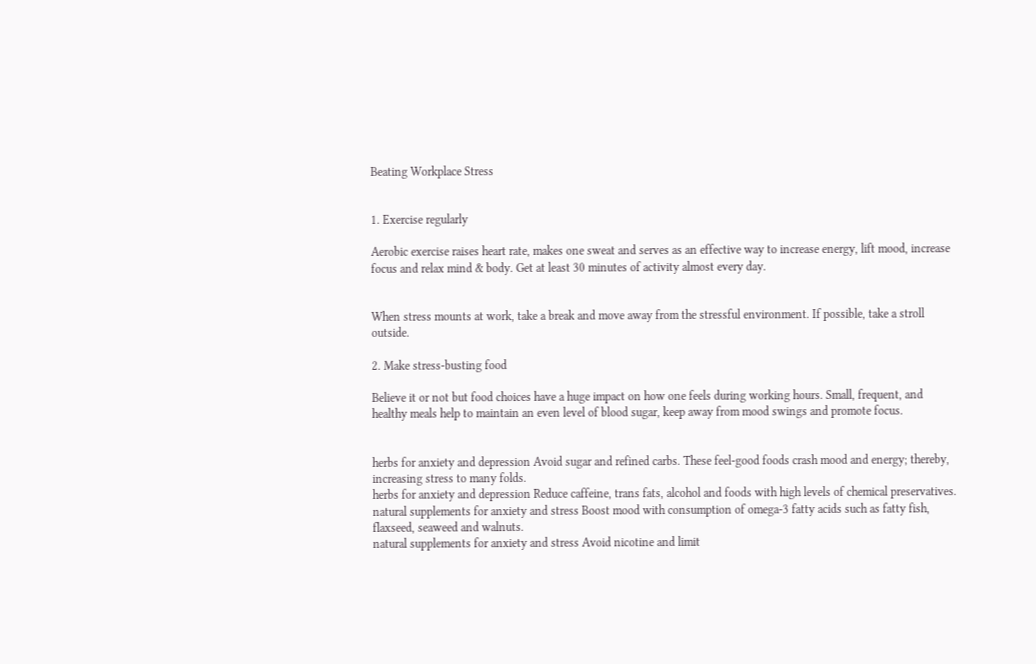Beating Workplace Stress


1. Exercise regularly

Aerobic exercise raises heart rate, makes one sweat and serves as an effective way to increase energy, lift mood, increase focus and relax mind & body. Get at least 30 minutes of activity almost every day.


When stress mounts at work, take a break and move away from the stressful environment. If possible, take a stroll outside.

2. Make stress-busting food

Believe it or not but food choices have a huge impact on how one feels during working hours. Small, frequent, and healthy meals help to maintain an even level of blood sugar, keep away from mood swings and promote focus.


herbs for anxiety and depression Avoid sugar and refined carbs. These feel-good foods crash mood and energy; thereby, increasing stress to many folds.
herbs for anxiety and depression Reduce caffeine, trans fats, alcohol and foods with high levels of chemical preservatives.
natural supplements for anxiety and stress Boost mood with consumption of omega-3 fatty acids such as fatty fish, flaxseed, seaweed and walnuts.
natural supplements for anxiety and stress Avoid nicotine and limit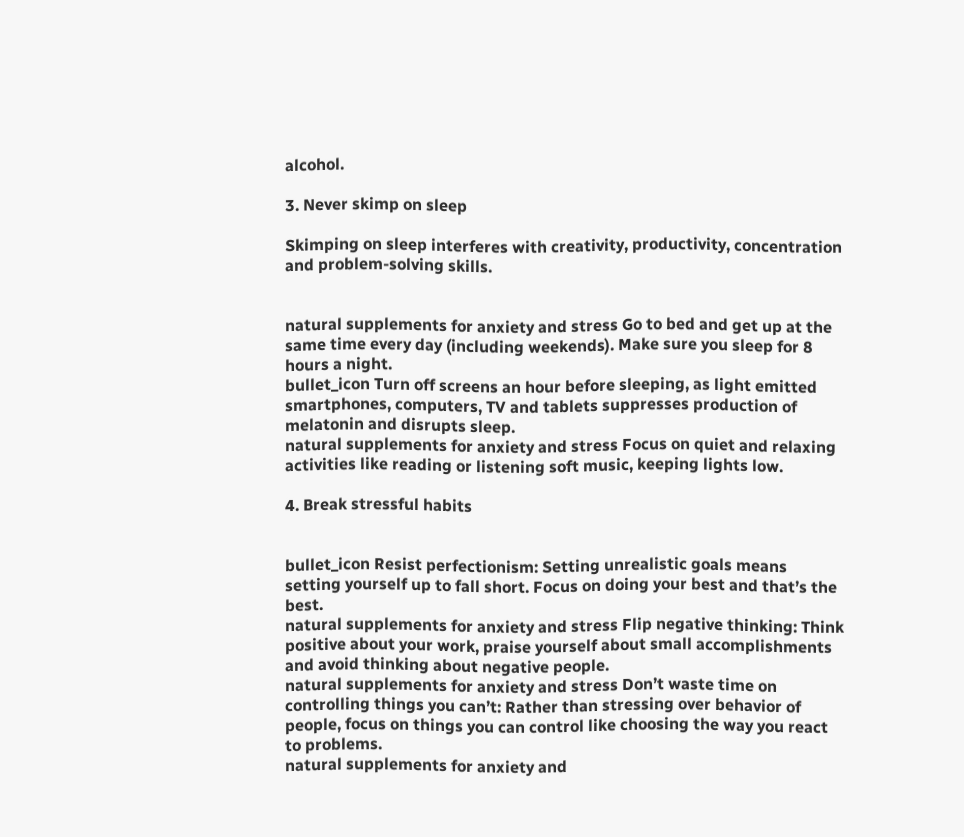alcohol.

3. Never skimp on sleep

Skimping on sleep interferes with creativity, productivity, concentration and problem-solving skills.


natural supplements for anxiety and stress Go to bed and get up at the same time every day (including weekends). Make sure you sleep for 8 hours a night.
bullet_icon Turn off screens an hour before sleeping, as light emitted smartphones, computers, TV and tablets suppresses production of melatonin and disrupts sleep.
natural supplements for anxiety and stress Focus on quiet and relaxing activities like reading or listening soft music, keeping lights low.

4. Break stressful habits


bullet_icon Resist perfectionism: Setting unrealistic goals means setting yourself up to fall short. Focus on doing your best and that’s the best.
natural supplements for anxiety and stress Flip negative thinking: Think positive about your work, praise yourself about small accomplishments and avoid thinking about negative people.
natural supplements for anxiety and stress Don’t waste time on controlling things you can’t: Rather than stressing over behavior of people, focus on things you can control like choosing the way you react to problems.
natural supplements for anxiety and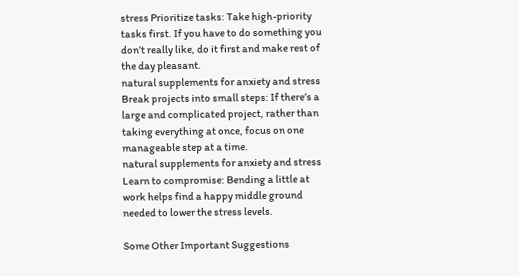stress Prioritize tasks: Take high-priority tasks first. If you have to do something you don’t really like, do it first and make rest of the day pleasant.
natural supplements for anxiety and stress Break projects into small steps: If there’s a large and complicated project, rather than taking everything at once, focus on one manageable step at a time.
natural supplements for anxiety and stress Learn to compromise: Bending a little at work helps find a happy middle ground needed to lower the stress levels.

Some Other Important Suggestions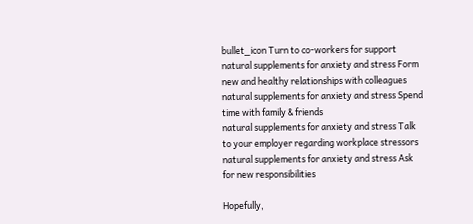bullet_icon Turn to co-workers for support
natural supplements for anxiety and stress Form new and healthy relationships with colleagues
natural supplements for anxiety and stress Spend time with family & friends
natural supplements for anxiety and stress Talk to your employer regarding workplace stressors
natural supplements for anxiety and stress Ask for new responsibilities

Hopefully,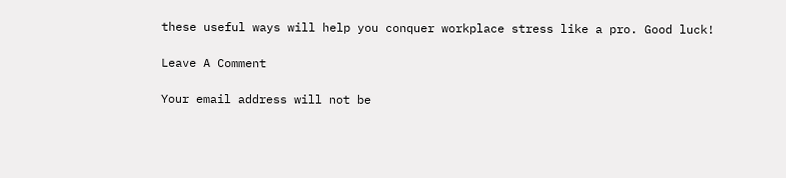these useful ways will help you conquer workplace stress like a pro. Good luck!

Leave A Comment

Your email address will not be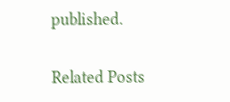published.

Related Posts